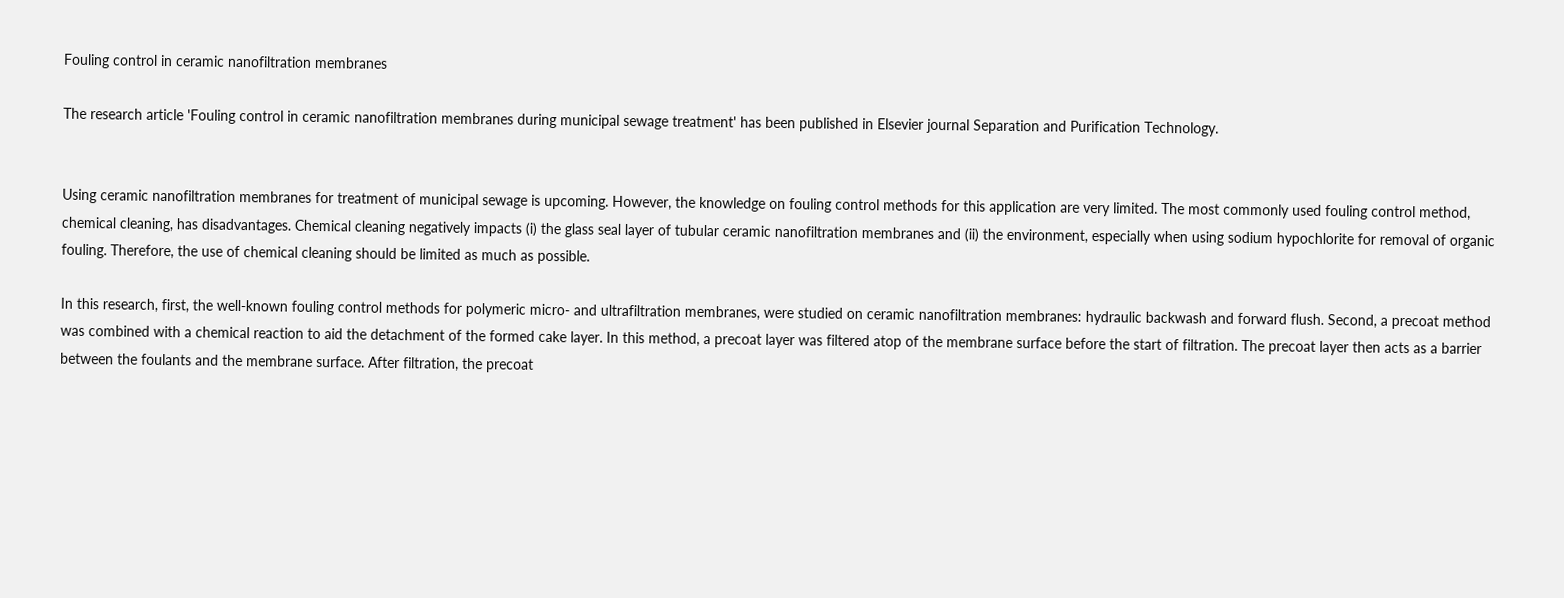Fouling control in ceramic nanofiltration membranes

The research article 'Fouling control in ceramic nanofiltration membranes during municipal sewage treatment' has been published in Elsevier journal Separation and Purification Technology.


Using ceramic nanofiltration membranes for treatment of municipal sewage is upcoming. However, the knowledge on fouling control methods for this application are very limited. The most commonly used fouling control method, chemical cleaning, has disadvantages. Chemical cleaning negatively impacts (i) the glass seal layer of tubular ceramic nanofiltration membranes and (ii) the environment, especially when using sodium hypochlorite for removal of organic fouling. Therefore, the use of chemical cleaning should be limited as much as possible.

In this research, first, the well-known fouling control methods for polymeric micro- and ultrafiltration membranes, were studied on ceramic nanofiltration membranes: hydraulic backwash and forward flush. Second, a precoat method was combined with a chemical reaction to aid the detachment of the formed cake layer. In this method, a precoat layer was filtered atop of the membrane surface before the start of filtration. The precoat layer then acts as a barrier between the foulants and the membrane surface. After filtration, the precoat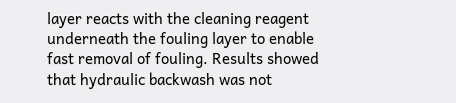layer reacts with the cleaning reagent underneath the fouling layer to enable fast removal of fouling. Results showed that hydraulic backwash was not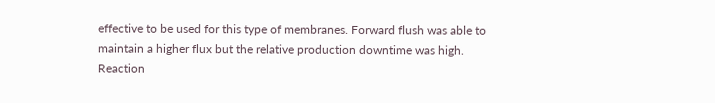effective to be used for this type of membranes. Forward flush was able to maintain a higher flux but the relative production downtime was high. Reaction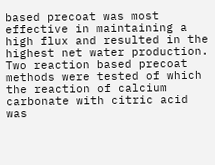based precoat was most effective in maintaining a high flux and resulted in the highest net water production. Two reaction based precoat methods were tested of which the reaction of calcium carbonate with citric acid was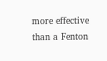more effective than a Fenton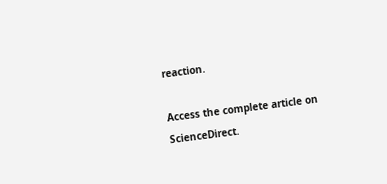reaction.

Access the complete article on ScienceDirect.